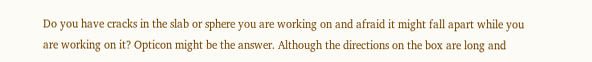Do you have cracks in the slab or sphere you are working on and afraid it might fall apart while you are working on it? Opticon might be the answer. Although the directions on the box are long and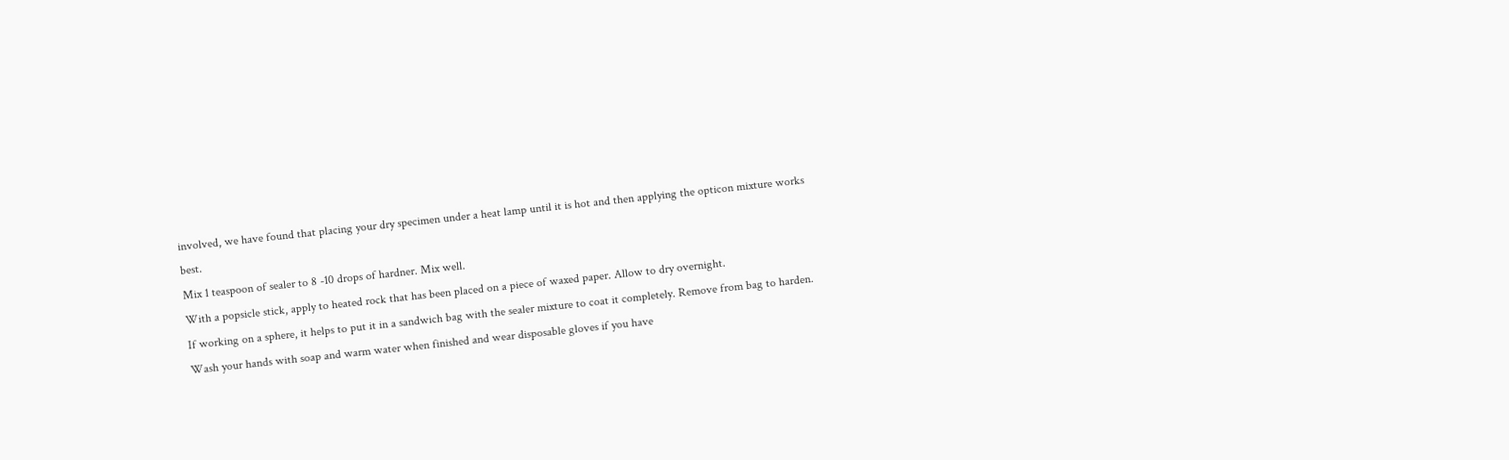involved, we have found that placing your dry specimen under a heat lamp until it is hot and then applying the opticon mixture works best.
Mix 1 teaspoon of sealer to 8 -10 drops of hardner. Mix well.
With a popsicle stick, apply to heated rock that has been placed on a piece of waxed paper. Allow to dry overnight.
If working on a sphere, it helps to put it in a sandwich bag with the sealer mixture to coat it completely. Remove from bag to harden.
Wash your hands with soap and warm water when finished and wear disposable gloves if you have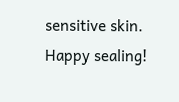sensitive skin.
Happy sealing!